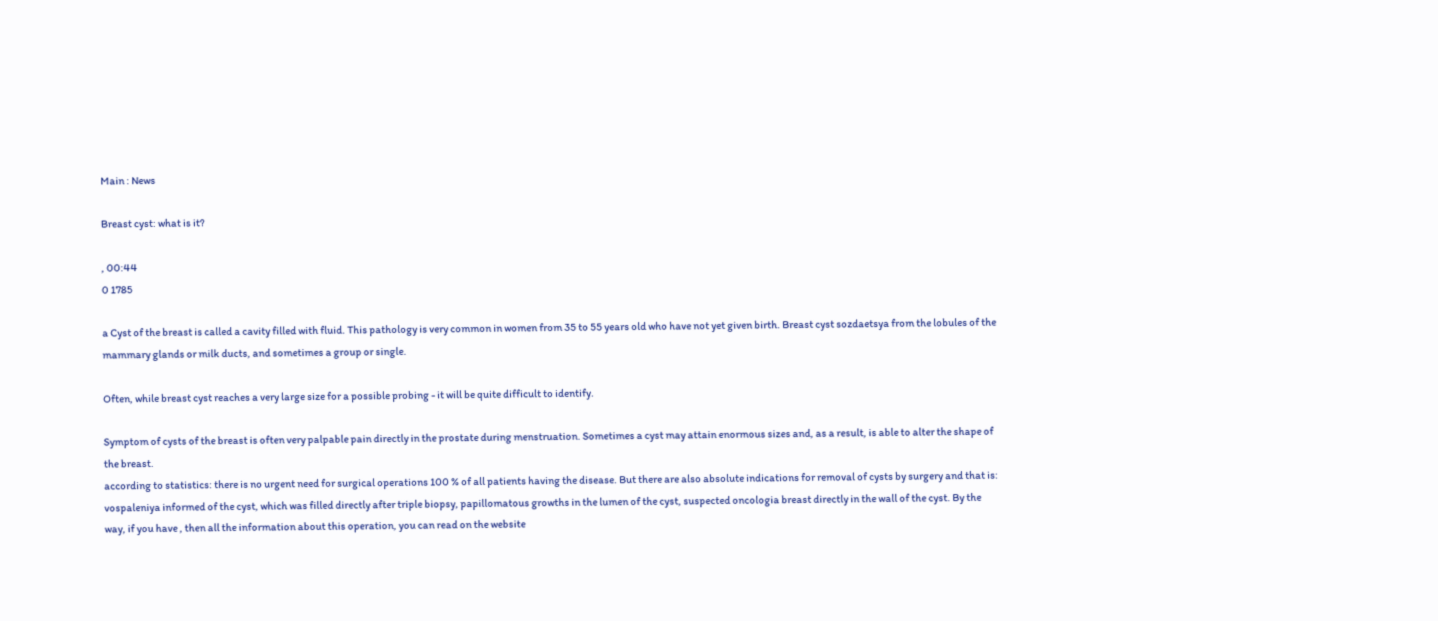Main : News

Breast cyst: what is it?

, 00:44
0 1785

a Cyst of the breast is called a cavity filled with fluid. This pathology is very common in women from 35 to 55 years old who have not yet given birth. Breast cyst sozdaetsya from the lobules of the mammary glands or milk ducts, and sometimes a group or single.

Often, while breast cyst reaches a very large size for a possible probing - it will be quite difficult to identify.

Symptom of cysts of the breast is often very palpable pain directly in the prostate during menstruation. Sometimes a cyst may attain enormous sizes and, as a result, is able to alter the shape of the breast.
according to statistics: there is no urgent need for surgical operations 100 % of all patients having the disease. But there are also absolute indications for removal of cysts by surgery and that is: vospaleniya informed of the cyst, which was filled directly after triple biopsy, papillomatous growths in the lumen of the cyst, suspected oncologia breast directly in the wall of the cyst. By the way, if you have , then all the information about this operation, you can read on the website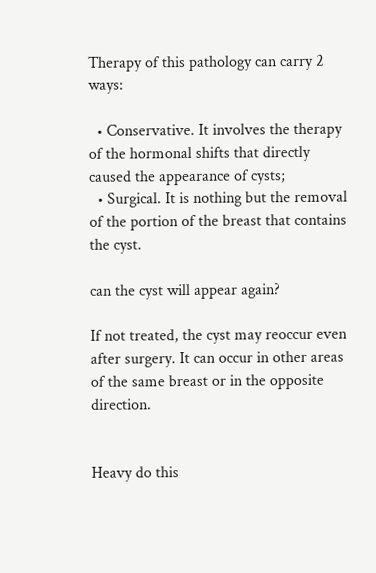Therapy of this pathology can carry 2 ways:

  • Conservative. It involves the therapy of the hormonal shifts that directly caused the appearance of cysts;
  • Surgical. It is nothing but the removal of the portion of the breast that contains the cyst.

can the cyst will appear again?

If not treated, the cyst may reoccur even after surgery. It can occur in other areas of the same breast or in the opposite direction.


Heavy do this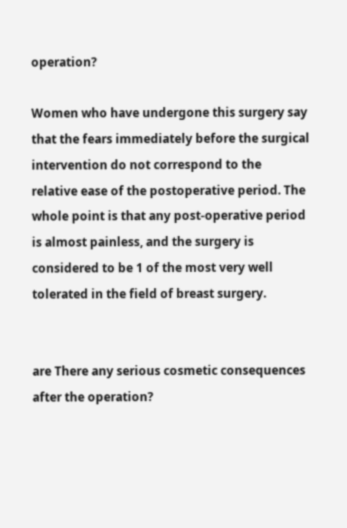operation?

Women who have undergone this surgery say that the fears immediately before the surgical intervention do not correspond to the relative ease of the postoperative period. The whole point is that any post-operative period is almost painless, and the surgery is considered to be 1 of the most very well tolerated in the field of breast surgery.


are There any serious cosmetic consequences after the operation?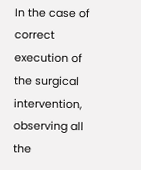In the case of correct execution of the surgical intervention, observing all the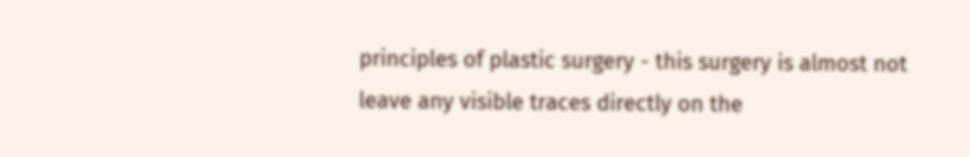principles of plastic surgery - this surgery is almost not leave any visible traces directly on the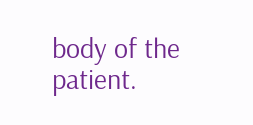body of the patient.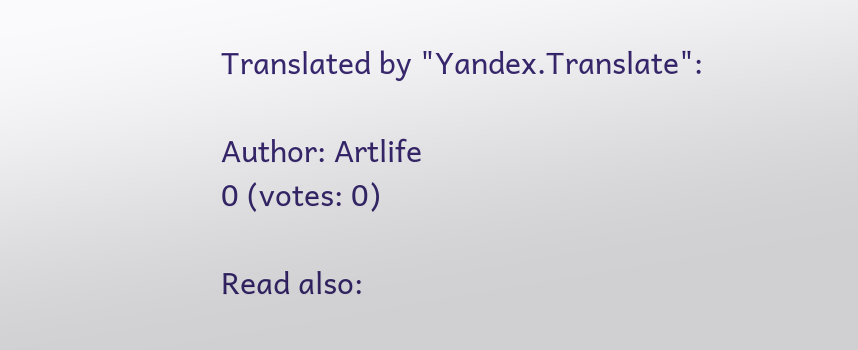Translated by "Yandex.Translate":

Author: Artlife
0 (votes: 0)

Read also: